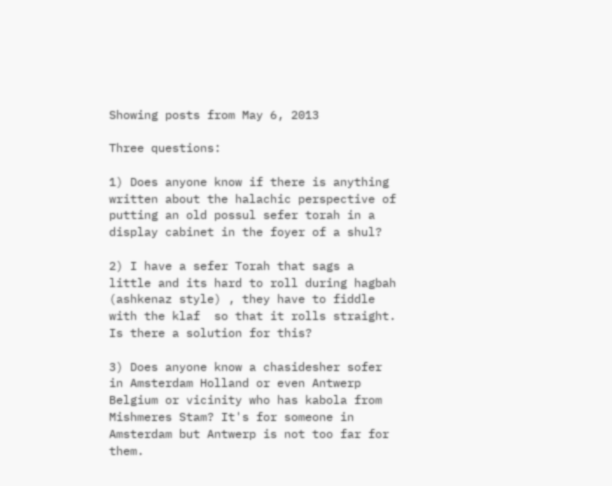Showing posts from May 6, 2013

Three questions:

1) Does anyone know if there is anything written about the halachic perspective of putting an old possul sefer torah in a display cabinet in the foyer of a shul?

2) I have a sefer Torah that sags a little and its hard to roll during hagbah (ashkenaz style) , they have to fiddle with the klaf  so that it rolls straight. Is there a solution for this?

3) Does anyone know a chasidesher sofer in Amsterdam Holland or even Antwerp Belgium or vicinity who has kabola from Mishmeres Stam? It's for someone in Amsterdam but Antwerp is not too far for them.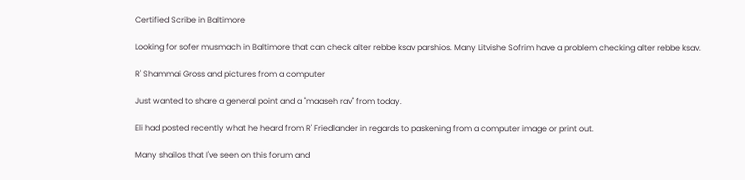Certified Scribe in Baltimore

Looking for sofer musmach in Baltimore that can check alter rebbe ksav parshios. Many Litvishe Sofrim have a problem checking alter rebbe ksav.

R' Shammai Gross and pictures from a computer

Just wanted to share a general point and a "maaseh rav" from today.

Eli had posted recently what he heard from R' Friedlander in regards to paskening from a computer image or print out.

Many shailos that I've seen on this forum and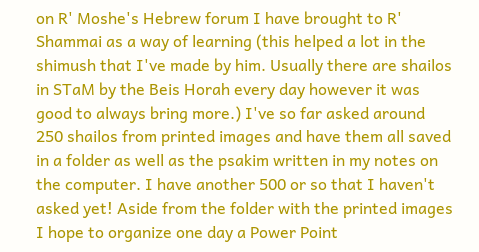on R' Moshe's Hebrew forum I have brought to R' Shammai as a way of learning (this helped a lot in the shimush that I've made by him. Usually there are shailos in STaM by the Beis Horah every day however it was good to always bring more.) I've so far asked around 250 shailos from printed images and have them all saved in a folder as well as the psakim written in my notes on the computer. I have another 500 or so that I haven't asked yet! Aside from the folder with the printed images I hope to organize one day a Power Point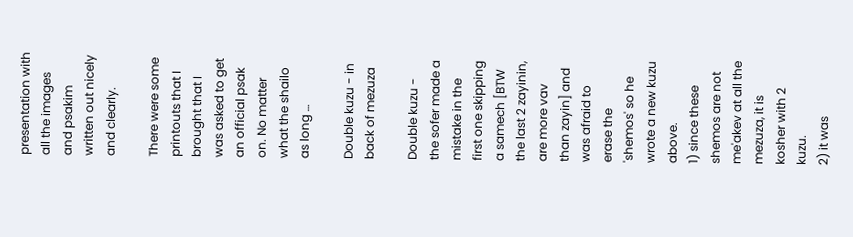presentation with all the images and psakim written out nicely and clearly.

There were some printouts that I brought that I was asked to get an official psak on. No matter what the shailo as long …

Double kuzu - in back of mezuza

Double kuzu - the sofer made a mistake in the first one skipping a samech [BTW the last 2 zayinin, are more vav than zayin] and was afraid to erase the 'shemos' so he wrote a new kuzu above.
1) since these shemos are not me'akev at all the mezuza, it is kosher with 2 kuzu.
2) it was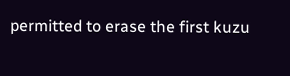permitted to erase the first kuzu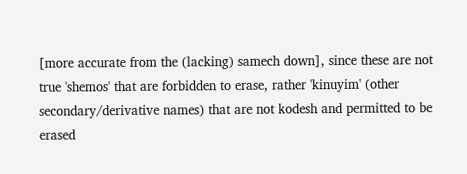[more accurate from the (lacking) samech down], since these are not true 'shemos' that are forbidden to erase, rather 'kinuyim' (other secondary/derivative names) that are not kodesh and permitted to be erased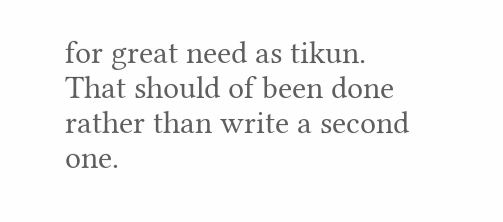for great need as tikun. That should of been done rather than write a second one.